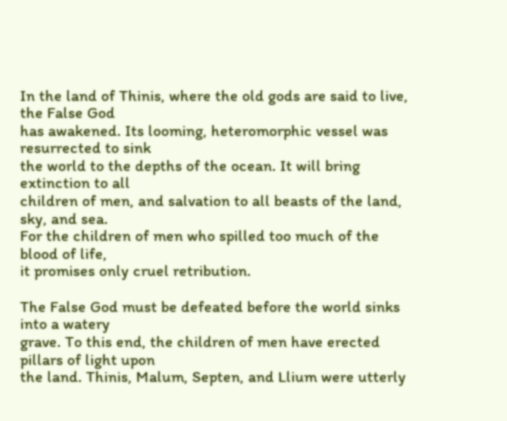In the land of Thinis, where the old gods are said to live, the False God
has awakened. Its looming, heteromorphic vessel was resurrected to sink
the world to the depths of the ocean. It will bring extinction to all
children of men, and salvation to all beasts of the land, sky, and sea.
For the children of men who spilled too much of the blood of life,
it promises only cruel retribution.

The False God must be defeated before the world sinks into a watery
grave. To this end, the children of men have erected pillars of light upon
the land. Thinis, Malum, Septen, and Llium were utterly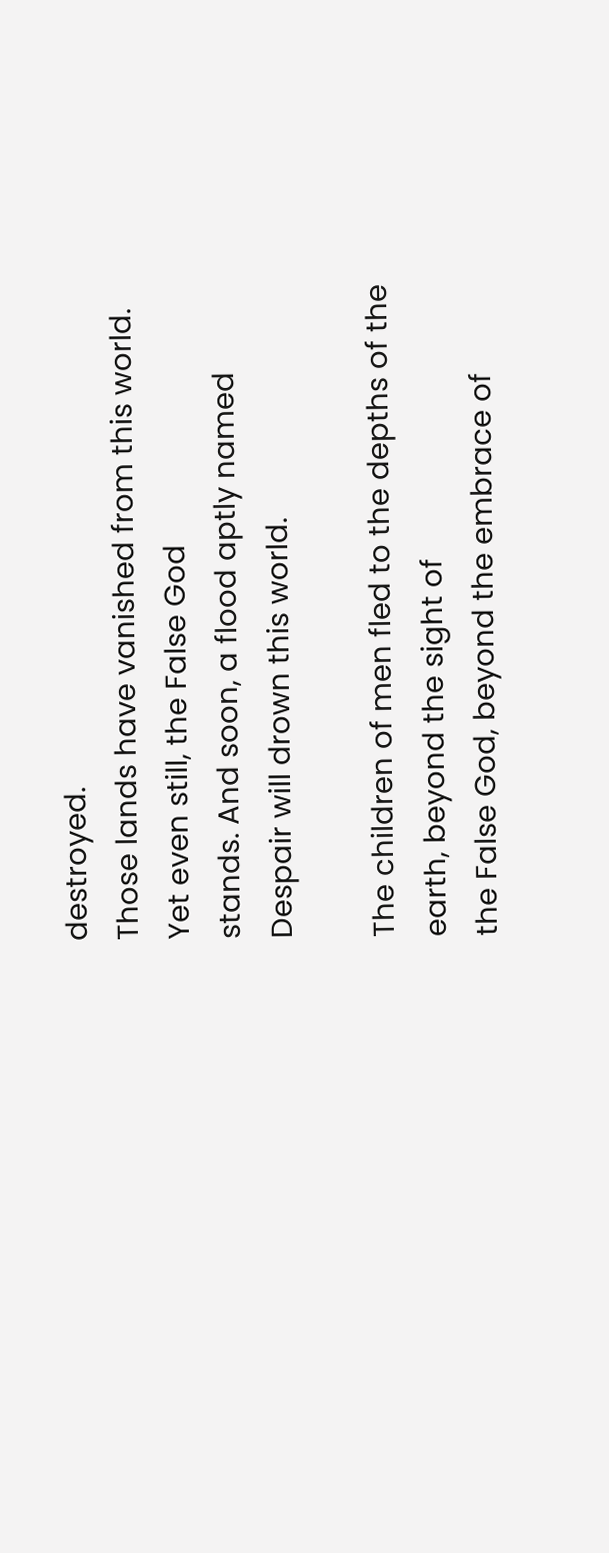destroyed.
Those lands have vanished from this world. Yet even still, the False God
stands. And soon, a flood aptly named Despair will drown this world.

The children of men fled to the depths of the earth, beyond the sight of
the False God, beyond the embrace of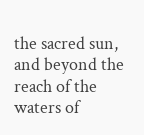the sacred sun, and beyond the
reach of the waters of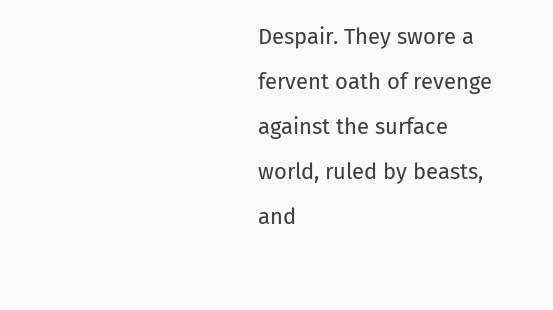Despair. They swore a fervent oath of revenge
against the surface world, ruled by beasts, and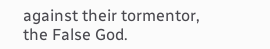against their tormentor,
the False God.